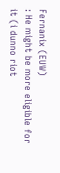Fernanix (EUW)
: He might be more eligible for it (i dunno riot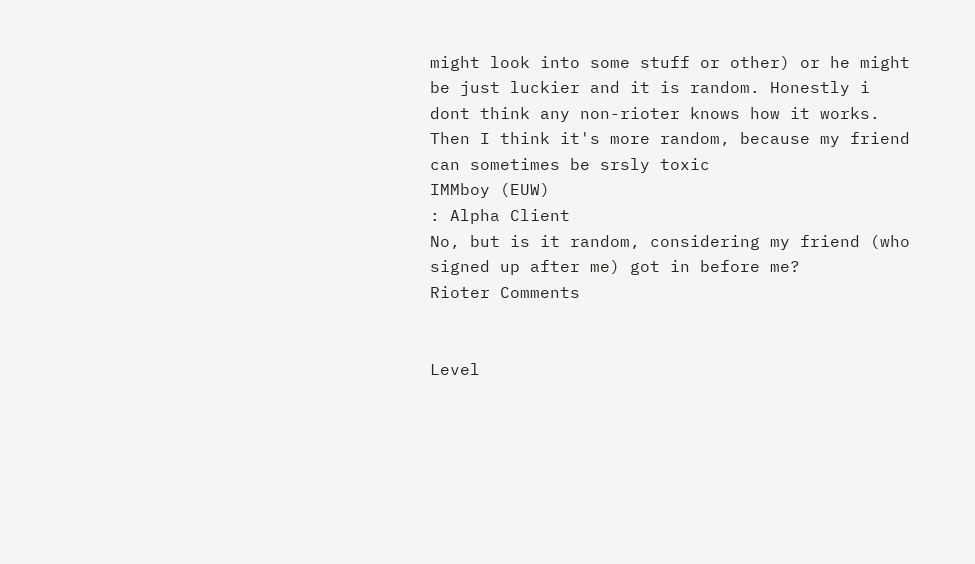might look into some stuff or other) or he might be just luckier and it is random. Honestly i dont think any non-rioter knows how it works.
Then I think it's more random, because my friend can sometimes be srsly toxic
IMMboy (EUW)
: Alpha Client
No, but is it random, considering my friend (who signed up after me) got in before me?
Rioter Comments


Level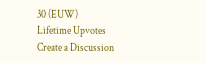30 (EUW)
Lifetime Upvotes
Create a Discussion